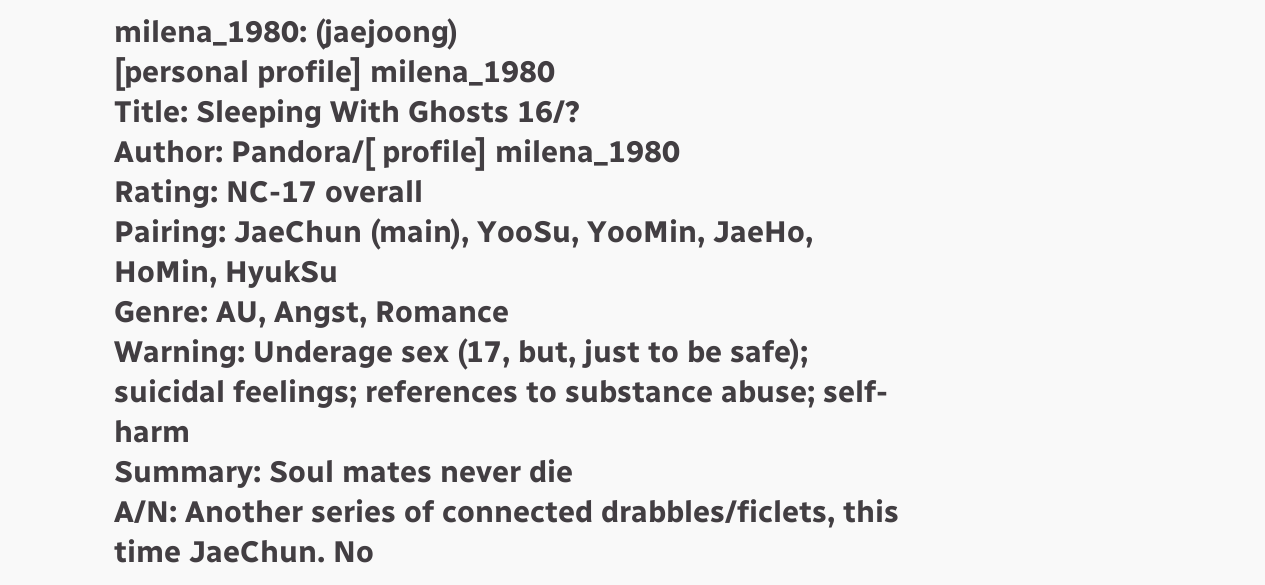milena_1980: (jaejoong)
[personal profile] milena_1980
Title: Sleeping With Ghosts 16/?
Author: Pandora/[ profile] milena_1980
Rating: NC-17 overall
Pairing: JaeChun (main), YooSu, YooMin, JaeHo, HoMin, HyukSu
Genre: AU, Angst, Romance
Warning: Underage sex (17, but, just to be safe); suicidal feelings; references to substance abuse; self-harm
Summary: Soul mates never die
A/N: Another series of connected drabbles/ficlets, this time JaeChun. No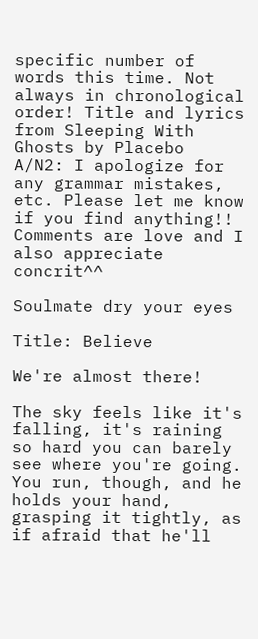specific number of words this time. Not always in chronological order! Title and lyrics from Sleeping With Ghosts by Placebo
A/N2: I apologize for any grammar mistakes, etc. Please let me know if you find anything!! Comments are love and I also appreciate concrit^^

Soulmate dry your eyes

Title: Believe

We're almost there!

The sky feels like it's falling, it's raining so hard you can barely see where you're going. You run, though, and he holds your hand, grasping it tightly, as if afraid that he'll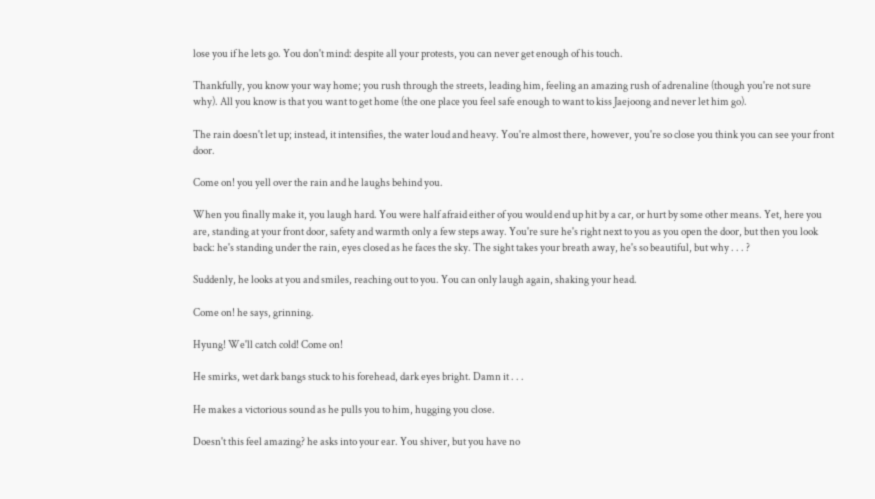lose you if he lets go. You don't mind: despite all your protests, you can never get enough of his touch.

Thankfully, you know your way home; you rush through the streets, leading him, feeling an amazing rush of adrenaline (though you're not sure why). All you know is that you want to get home (the one place you feel safe enough to want to kiss Jaejoong and never let him go).

The rain doesn't let up; instead, it intensifies, the water loud and heavy. You're almost there, however, you're so close you think you can see your front door.

Come on! you yell over the rain and he laughs behind you.

When you finally make it, you laugh hard. You were half afraid either of you would end up hit by a car, or hurt by some other means. Yet, here you are, standing at your front door, safety and warmth only a few steps away. You're sure he's right next to you as you open the door, but then you look back: he's standing under the rain, eyes closed as he faces the sky. The sight takes your breath away, he's so beautiful, but why . . . ?

Suddenly, he looks at you and smiles, reaching out to you. You can only laugh again, shaking your head.

Come on! he says, grinning.

Hyung! We'll catch cold! Come on!

He smirks, wet dark bangs stuck to his forehead, dark eyes bright. Damn it . . .

He makes a victorious sound as he pulls you to him, hugging you close.

Doesn't this feel amazing? he asks into your ear. You shiver, but you have no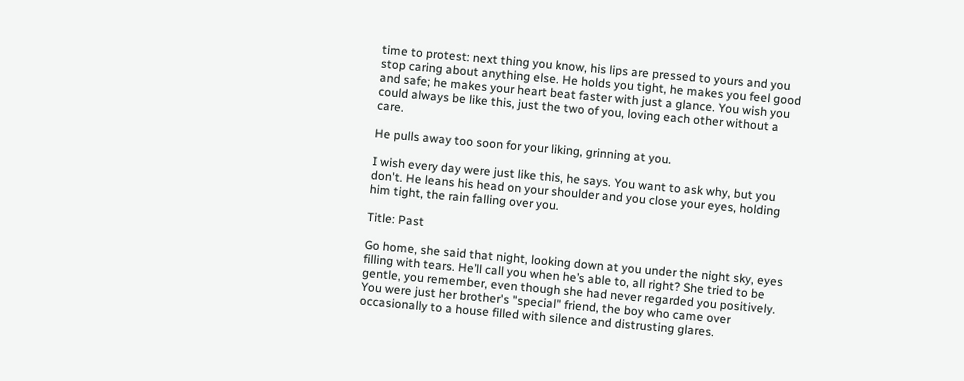time to protest: next thing you know, his lips are pressed to yours and you stop caring about anything else. He holds you tight, he makes you feel good and safe; he makes your heart beat faster with just a glance. You wish you could always be like this, just the two of you, loving each other without a care.

He pulls away too soon for your liking, grinning at you.

I wish every day were just like this, he says. You want to ask why, but you don't. He leans his head on your shoulder and you close your eyes, holding him tight, the rain falling over you.

Title: Past

Go home, she said that night, looking down at you under the night sky, eyes filling with tears. He’ll call you when he’s able to, all right? She tried to be gentle, you remember, even though she had never regarded you positively. You were just her brother's "special" friend, the boy who came over occasionally to a house filled with silence and distrusting glares.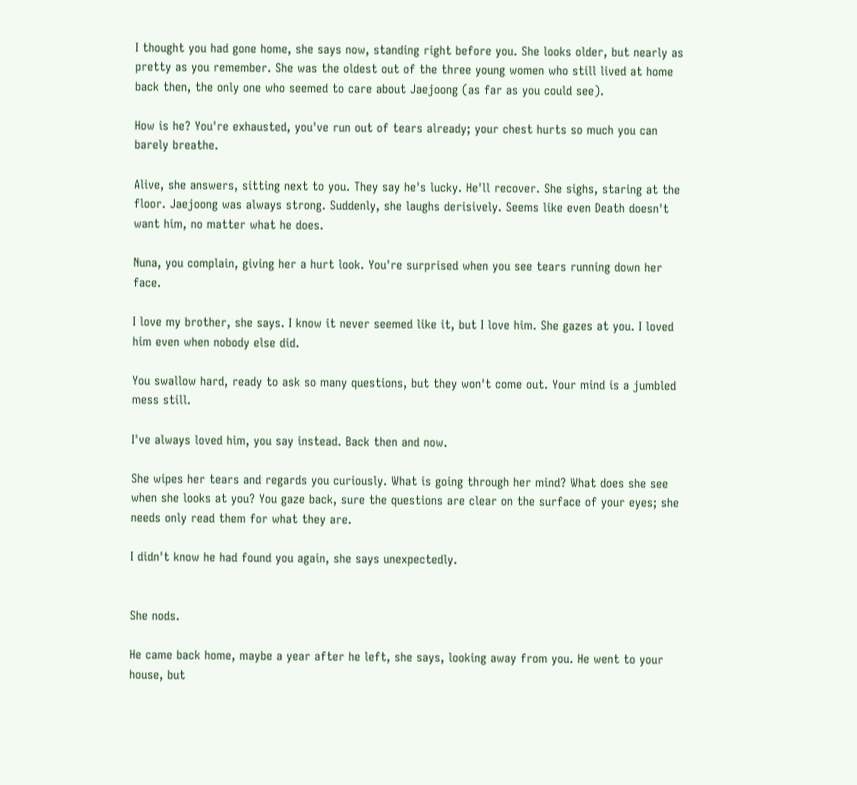I thought you had gone home, she says now, standing right before you. She looks older, but nearly as pretty as you remember. She was the oldest out of the three young women who still lived at home back then, the only one who seemed to care about Jaejoong (as far as you could see).

How is he? You're exhausted, you've run out of tears already; your chest hurts so much you can barely breathe.

Alive, she answers, sitting next to you. They say he's lucky. He'll recover. She sighs, staring at the floor. Jaejoong was always strong. Suddenly, she laughs derisively. Seems like even Death doesn't want him, no matter what he does.

Nuna, you complain, giving her a hurt look. You're surprised when you see tears running down her face.

I love my brother, she says. I know it never seemed like it, but I love him. She gazes at you. I loved him even when nobody else did.

You swallow hard, ready to ask so many questions, but they won't come out. Your mind is a jumbled mess still.

I've always loved him, you say instead. Back then and now.

She wipes her tears and regards you curiously. What is going through her mind? What does she see when she looks at you? You gaze back, sure the questions are clear on the surface of your eyes; she needs only read them for what they are.

I didn't know he had found you again, she says unexpectedly.


She nods.

He came back home, maybe a year after he left, she says, looking away from you. He went to your house, but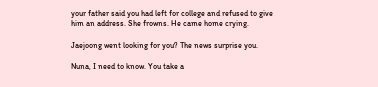your father said you had left for college and refused to give him an address. She frowns. He came home crying.

Jaejoong went looking for you? The news surprise you.

Nuna, I need to know. You take a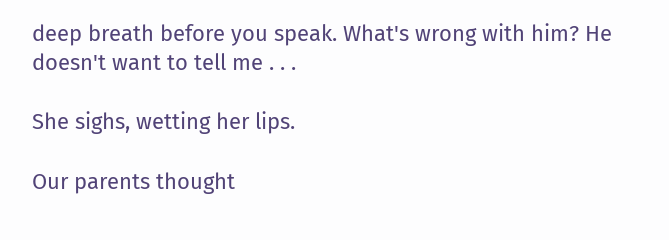deep breath before you speak. What's wrong with him? He doesn't want to tell me . . .

She sighs, wetting her lips.

Our parents thought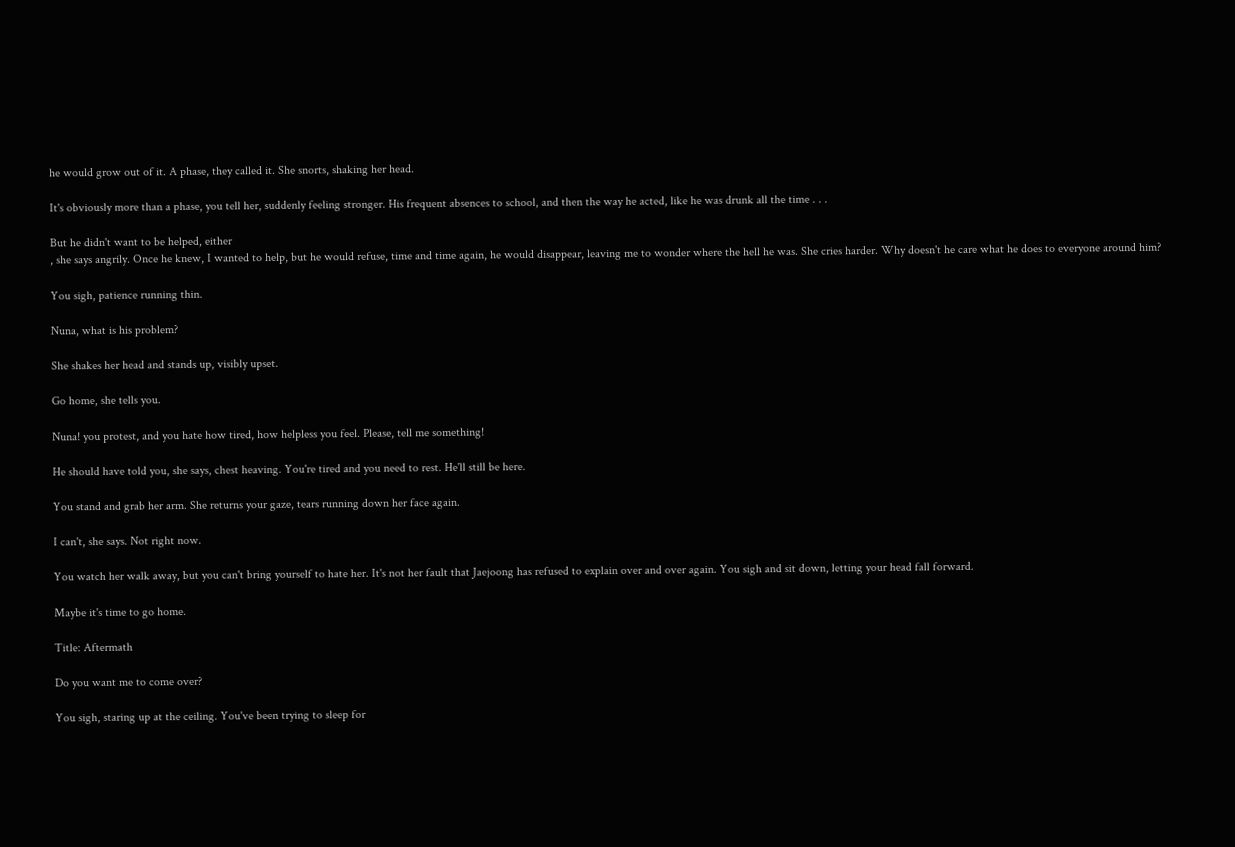he would grow out of it. A phase, they called it. She snorts, shaking her head.

It's obviously more than a phase, you tell her, suddenly feeling stronger. His frequent absences to school, and then the way he acted, like he was drunk all the time . . .

But he didn't want to be helped, either
, she says angrily. Once he knew, I wanted to help, but he would refuse, time and time again, he would disappear, leaving me to wonder where the hell he was. She cries harder. Why doesn't he care what he does to everyone around him?

You sigh, patience running thin.

Nuna, what is his problem?

She shakes her head and stands up, visibly upset.

Go home, she tells you.

Nuna! you protest, and you hate how tired, how helpless you feel. Please, tell me something!

He should have told you, she says, chest heaving. You're tired and you need to rest. He'll still be here.

You stand and grab her arm. She returns your gaze, tears running down her face again.

I can't, she says. Not right now.

You watch her walk away, but you can't bring yourself to hate her. It's not her fault that Jaejoong has refused to explain over and over again. You sigh and sit down, letting your head fall forward.

Maybe it's time to go home.

Title: Aftermath

Do you want me to come over?

You sigh, staring up at the ceiling. You've been trying to sleep for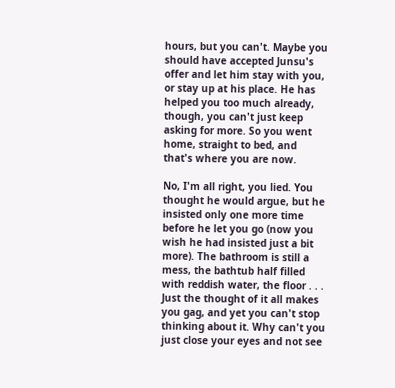hours, but you can't. Maybe you should have accepted Junsu's offer and let him stay with you, or stay up at his place. He has helped you too much already, though, you can't just keep asking for more. So you went home, straight to bed, and that's where you are now.

No, I'm all right, you lied. You thought he would argue, but he insisted only one more time before he let you go (now you wish he had insisted just a bit more). The bathroom is still a mess, the bathtub half filled with reddish water, the floor . . . Just the thought of it all makes you gag, and yet you can't stop thinking about it. Why can't you just close your eyes and not see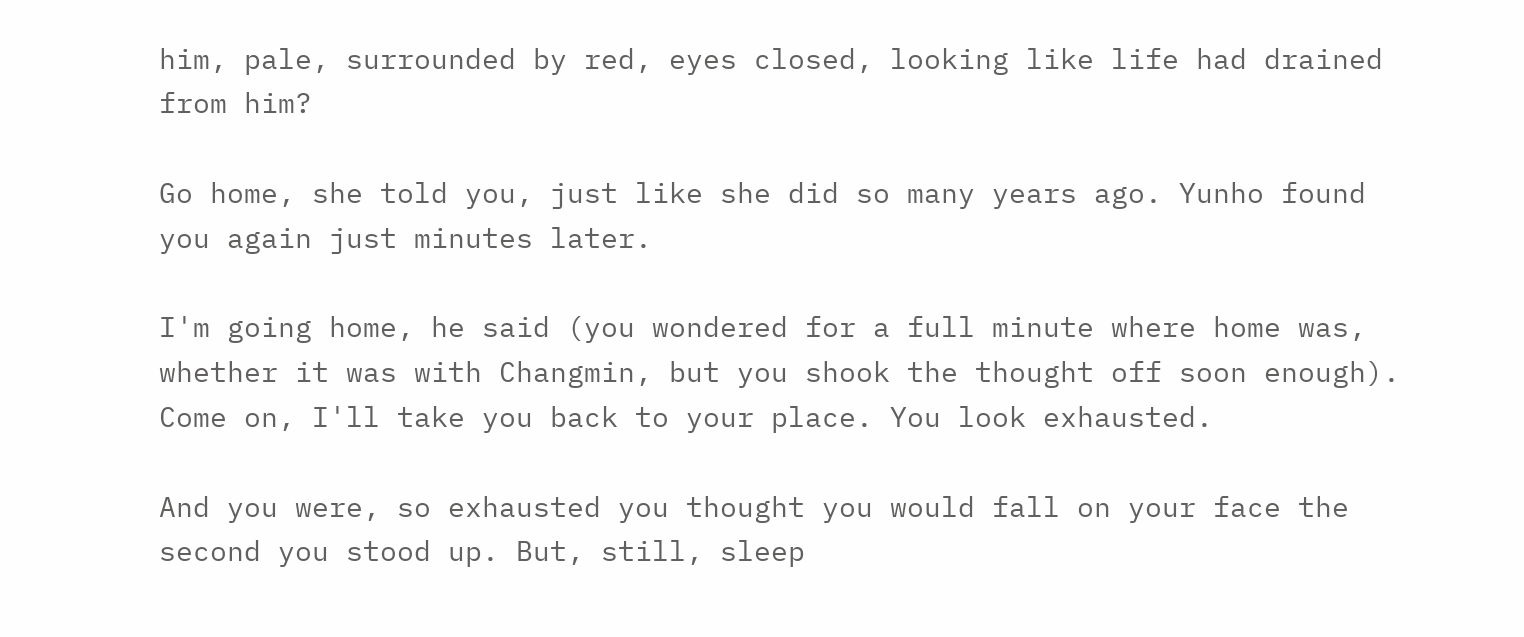him, pale, surrounded by red, eyes closed, looking like life had drained from him?

Go home, she told you, just like she did so many years ago. Yunho found you again just minutes later.

I'm going home, he said (you wondered for a full minute where home was, whether it was with Changmin, but you shook the thought off soon enough). Come on, I'll take you back to your place. You look exhausted.

And you were, so exhausted you thought you would fall on your face the second you stood up. But, still, sleep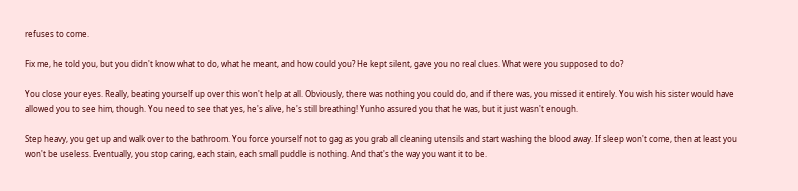refuses to come.

Fix me, he told you, but you didn't know what to do, what he meant, and how could you? He kept silent, gave you no real clues. What were you supposed to do?

You close your eyes. Really, beating yourself up over this won't help at all. Obviously, there was nothing you could do, and if there was, you missed it entirely. You wish his sister would have allowed you to see him, though. You need to see that yes, he's alive, he's still breathing! Yunho assured you that he was, but it just wasn't enough.

Step heavy, you get up and walk over to the bathroom. You force yourself not to gag as you grab all cleaning utensils and start washing the blood away. If sleep won't come, then at least you won't be useless. Eventually, you stop caring, each stain, each small puddle is nothing. And that's the way you want it to be.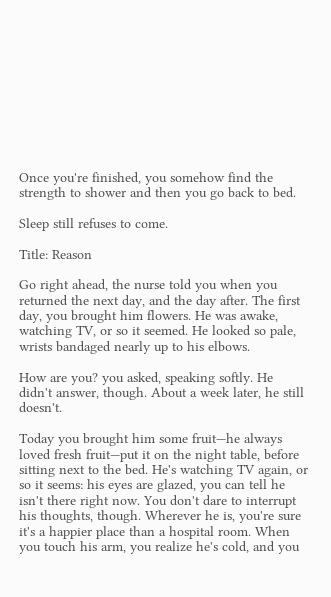Once you're finished, you somehow find the strength to shower and then you go back to bed.

Sleep still refuses to come.

Title: Reason

Go right ahead, the nurse told you when you returned the next day, and the day after. The first day, you brought him flowers. He was awake, watching TV, or so it seemed. He looked so pale, wrists bandaged nearly up to his elbows.

How are you? you asked, speaking softly. He didn't answer, though. About a week later, he still doesn't.

Today you brought him some fruit—he always loved fresh fruit—put it on the night table, before sitting next to the bed. He's watching TV again, or so it seems: his eyes are glazed, you can tell he isn't there right now. You don't dare to interrupt his thoughts, though. Wherever he is, you're sure it's a happier place than a hospital room. When you touch his arm, you realize he's cold, and you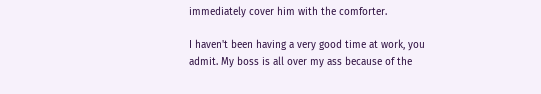immediately cover him with the comforter.

I haven't been having a very good time at work, you admit. My boss is all over my ass because of the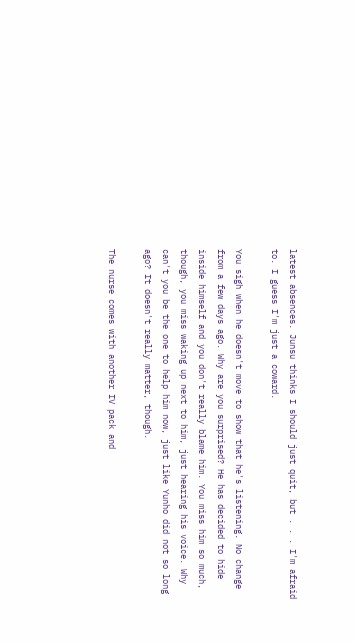latest absences. Junsu thinks I should just quit, but . . . I'm afraid to. I guess I'm just a coward.

You sigh when he doesn't move to show that he's listening. No change from a few days ago. Why are you surprised? He has decided to hide inside himself and you don't really blame him. You miss him so much, though, you miss waking up next to him, just hearing his voice. Why can't you be the one to help him now, just like Yunho did not so long ago? It doesn't really matter, though.

The nurse comes with another IV pack and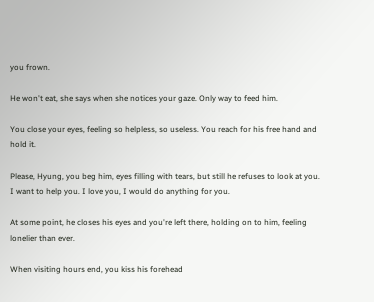you frown.

He won't eat, she says when she notices your gaze. Only way to feed him.

You close your eyes, feeling so helpless, so useless. You reach for his free hand and hold it.

Please, Hyung, you beg him, eyes filling with tears, but still he refuses to look at you. I want to help you. I love you, I would do anything for you.

At some point, he closes his eyes and you're left there, holding on to him, feeling lonelier than ever.

When visiting hours end, you kiss his forehead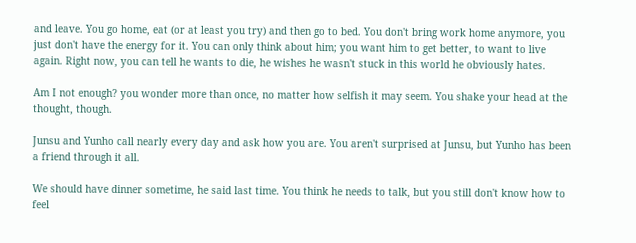and leave. You go home, eat (or at least you try) and then go to bed. You don't bring work home anymore, you just don't have the energy for it. You can only think about him; you want him to get better, to want to live again. Right now, you can tell he wants to die, he wishes he wasn't stuck in this world he obviously hates.

Am I not enough? you wonder more than once, no matter how selfish it may seem. You shake your head at the thought, though.

Junsu and Yunho call nearly every day and ask how you are. You aren't surprised at Junsu, but Yunho has been a friend through it all.

We should have dinner sometime, he said last time. You think he needs to talk, but you still don't know how to feel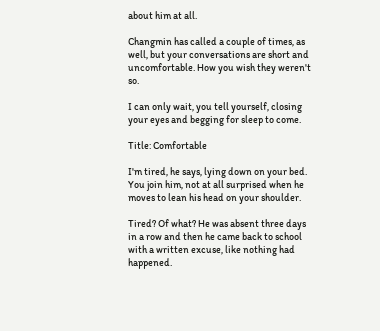about him at all.

Changmin has called a couple of times, as well, but your conversations are short and uncomfortable. How you wish they weren't so.

I can only wait, you tell yourself, closing your eyes and begging for sleep to come.

Title: Comfortable

I'm tired, he says, lying down on your bed. You join him, not at all surprised when he moves to lean his head on your shoulder.

Tired? Of what? He was absent three days in a row and then he came back to school with a written excuse, like nothing had happened.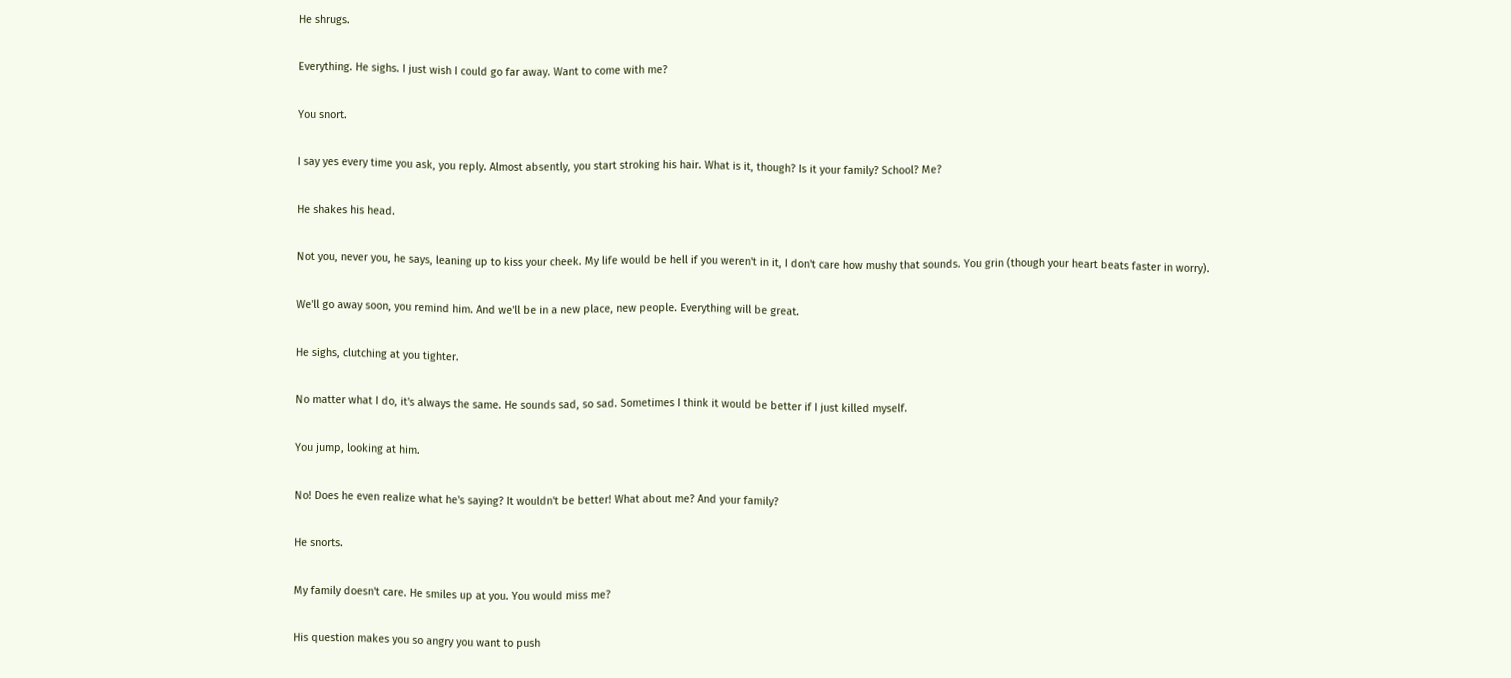He shrugs.

Everything. He sighs. I just wish I could go far away. Want to come with me?

You snort.

I say yes every time you ask, you reply. Almost absently, you start stroking his hair. What is it, though? Is it your family? School? Me?

He shakes his head.

Not you, never you, he says, leaning up to kiss your cheek. My life would be hell if you weren't in it, I don't care how mushy that sounds. You grin (though your heart beats faster in worry).

We'll go away soon, you remind him. And we'll be in a new place, new people. Everything will be great.

He sighs, clutching at you tighter.

No matter what I do, it's always the same. He sounds sad, so sad. Sometimes I think it would be better if I just killed myself.

You jump, looking at him.

No! Does he even realize what he's saying? It wouldn't be better! What about me? And your family?

He snorts.

My family doesn't care. He smiles up at you. You would miss me?

His question makes you so angry you want to push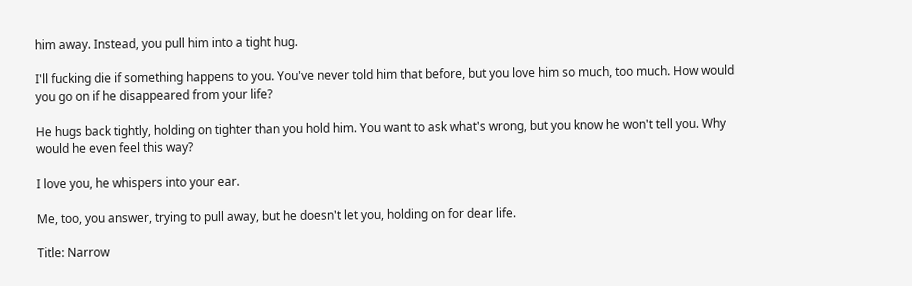him away. Instead, you pull him into a tight hug.

I'll fucking die if something happens to you. You've never told him that before, but you love him so much, too much. How would you go on if he disappeared from your life?

He hugs back tightly, holding on tighter than you hold him. You want to ask what's wrong, but you know he won't tell you. Why would he even feel this way?

I love you, he whispers into your ear.

Me, too, you answer, trying to pull away, but he doesn't let you, holding on for dear life.

Title: Narrow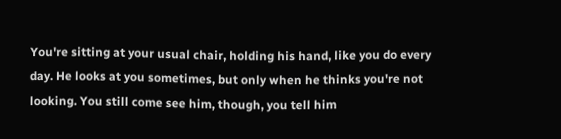You're sitting at your usual chair, holding his hand, like you do every day. He looks at you sometimes, but only when he thinks you're not looking. You still come see him, though, you tell him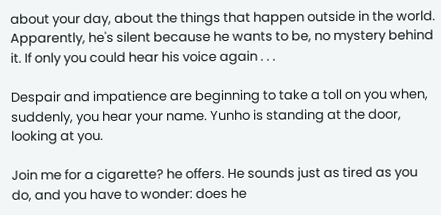about your day, about the things that happen outside in the world. Apparently, he's silent because he wants to be, no mystery behind it. If only you could hear his voice again . . .

Despair and impatience are beginning to take a toll on you when, suddenly, you hear your name. Yunho is standing at the door, looking at you.

Join me for a cigarette? he offers. He sounds just as tired as you do, and you have to wonder: does he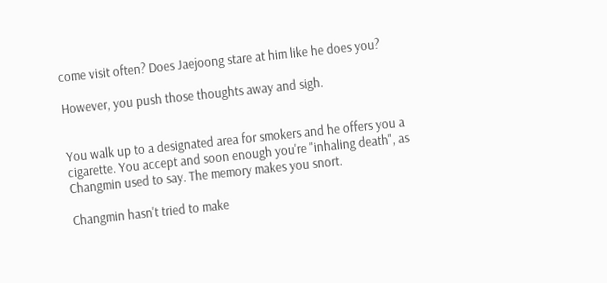come visit often? Does Jaejoong stare at him like he does you?

However, you push those thoughts away and sigh.


You walk up to a designated area for smokers and he offers you a cigarette. You accept and soon enough you're "inhaling death", as Changmin used to say. The memory makes you snort.

Changmin hasn't tried to make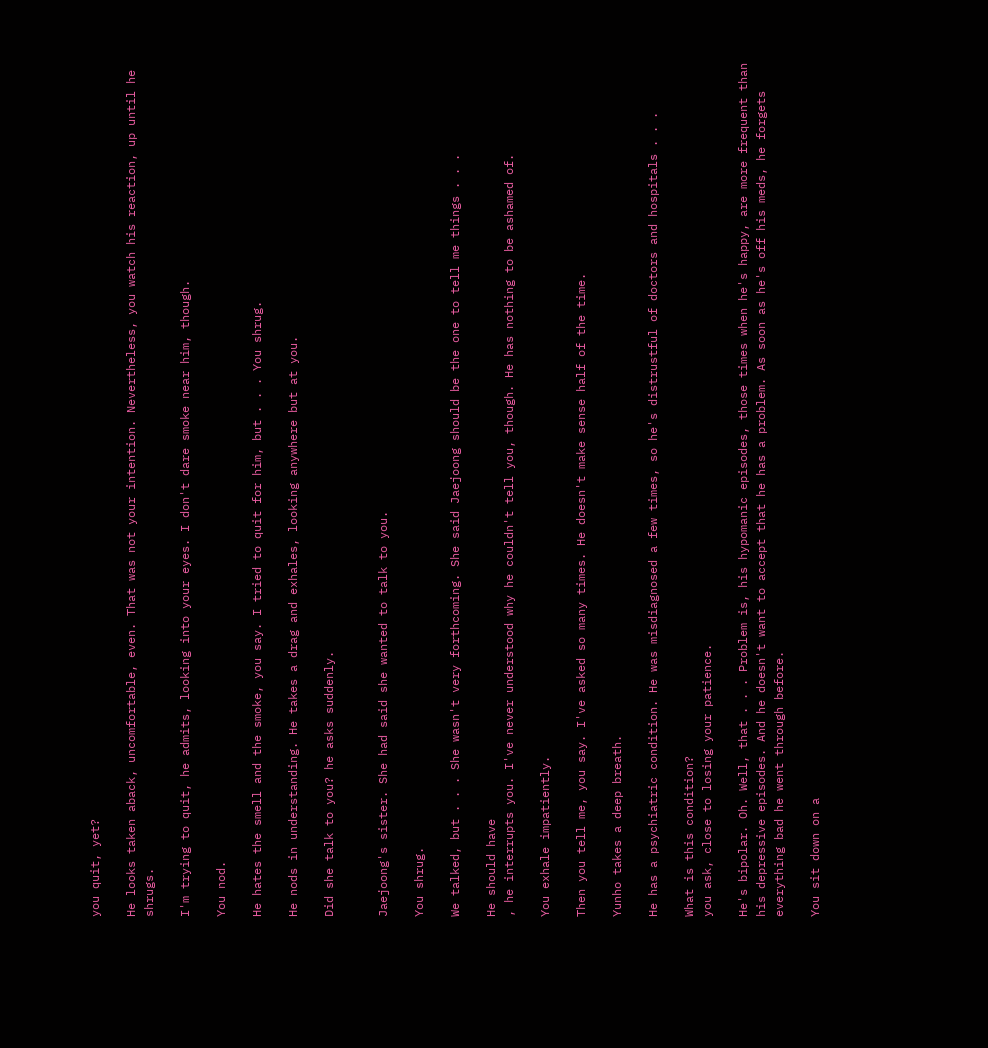you quit, yet?

He looks taken aback, uncomfortable, even. That was not your intention. Nevertheless, you watch his reaction, up until he shrugs.

I'm trying to quit, he admits, looking into your eyes. I don't dare smoke near him, though.

You nod.

He hates the smell and the smoke, you say. I tried to quit for him, but . . . You shrug.

He nods in understanding. He takes a drag and exhales, looking anywhere but at you.

Did she talk to you? he asks suddenly.


Jaejoong's sister. She had said she wanted to talk to you.

You shrug.

We talked, but . . . She wasn't very forthcoming. She said Jaejoong should be the one to tell me things . . .

He should have
, he interrupts you. I've never understood why he couldn't tell you, though. He has nothing to be ashamed of.

You exhale impatiently.

Then you tell me, you say. I've asked so many times. He doesn't make sense half of the time.

Yunho takes a deep breath.

He has a psychiatric condition. He was misdiagnosed a few times, so he's distrustful of doctors and hospitals . . .

What is this condition?
you ask, close to losing your patience.

He's bipolar. Oh. Well, that . . . Problem is, his hypomanic episodes, those times when he's happy, are more frequent than his depressive episodes. And he doesn't want to accept that he has a problem. As soon as he's off his meds, he forgets everything bad he went through before.

You sit down on a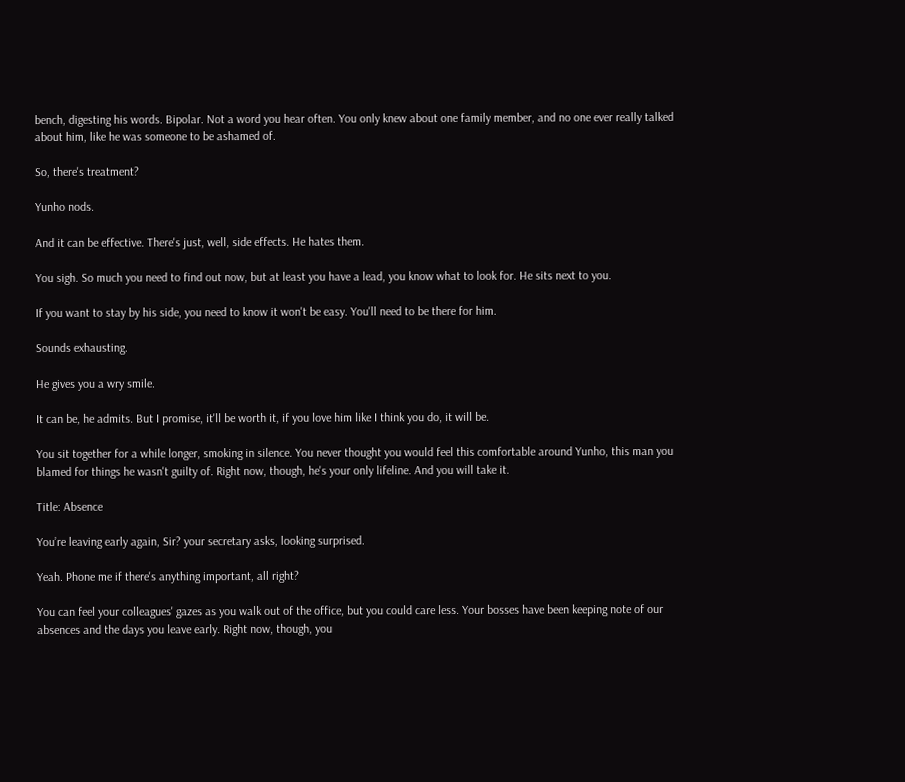bench, digesting his words. Bipolar. Not a word you hear often. You only knew about one family member, and no one ever really talked about him, like he was someone to be ashamed of.

So, there's treatment?

Yunho nods.

And it can be effective. There's just, well, side effects. He hates them.

You sigh. So much you need to find out now, but at least you have a lead, you know what to look for. He sits next to you.

If you want to stay by his side, you need to know it won't be easy. You'll need to be there for him.

Sounds exhausting.

He gives you a wry smile.

It can be, he admits. But I promise, it'll be worth it, if you love him like I think you do, it will be.

You sit together for a while longer, smoking in silence. You never thought you would feel this comfortable around Yunho, this man you blamed for things he wasn't guilty of. Right now, though, he's your only lifeline. And you will take it.

Title: Absence

You’re leaving early again, Sir? your secretary asks, looking surprised.

Yeah. Phone me if there's anything important, all right?

You can feel your colleagues' gazes as you walk out of the office, but you could care less. Your bosses have been keeping note of our absences and the days you leave early. Right now, though, you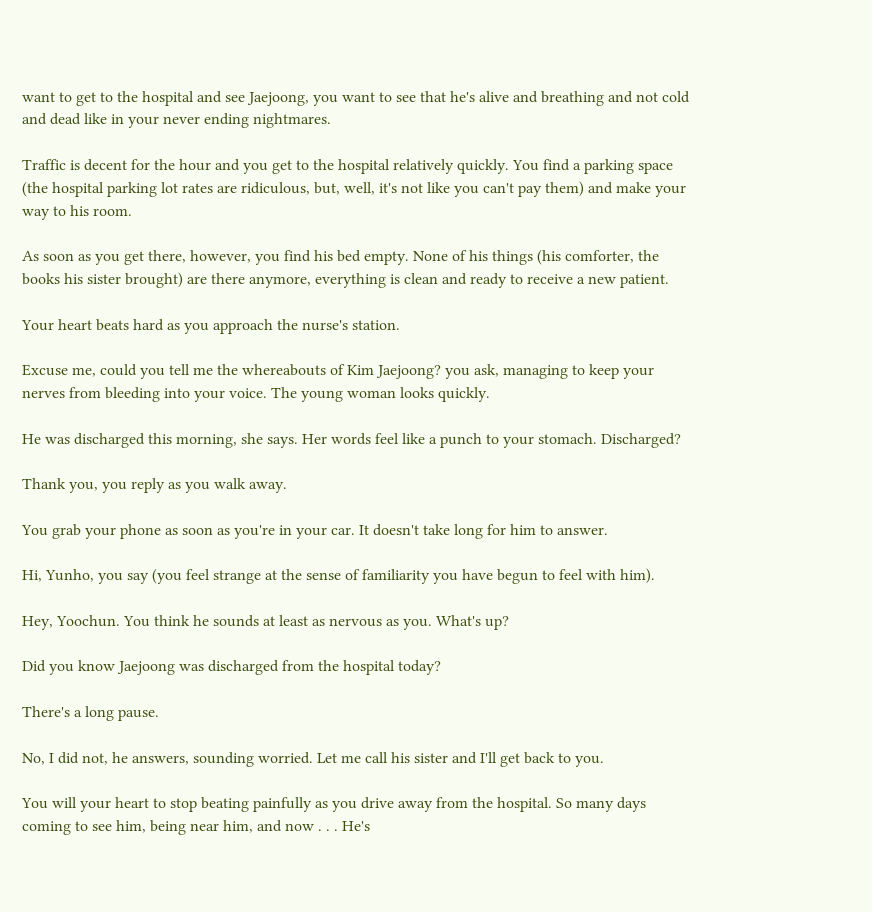want to get to the hospital and see Jaejoong, you want to see that he's alive and breathing and not cold and dead like in your never ending nightmares.

Traffic is decent for the hour and you get to the hospital relatively quickly. You find a parking space (the hospital parking lot rates are ridiculous, but, well, it's not like you can't pay them) and make your way to his room.

As soon as you get there, however, you find his bed empty. None of his things (his comforter, the books his sister brought) are there anymore, everything is clean and ready to receive a new patient.

Your heart beats hard as you approach the nurse's station.

Excuse me, could you tell me the whereabouts of Kim Jaejoong? you ask, managing to keep your nerves from bleeding into your voice. The young woman looks quickly.

He was discharged this morning, she says. Her words feel like a punch to your stomach. Discharged?

Thank you, you reply as you walk away.

You grab your phone as soon as you're in your car. It doesn't take long for him to answer.

Hi, Yunho, you say (you feel strange at the sense of familiarity you have begun to feel with him).

Hey, Yoochun. You think he sounds at least as nervous as you. What's up?

Did you know Jaejoong was discharged from the hospital today?

There's a long pause.

No, I did not, he answers, sounding worried. Let me call his sister and I'll get back to you.

You will your heart to stop beating painfully as you drive away from the hospital. So many days coming to see him, being near him, and now . . . He's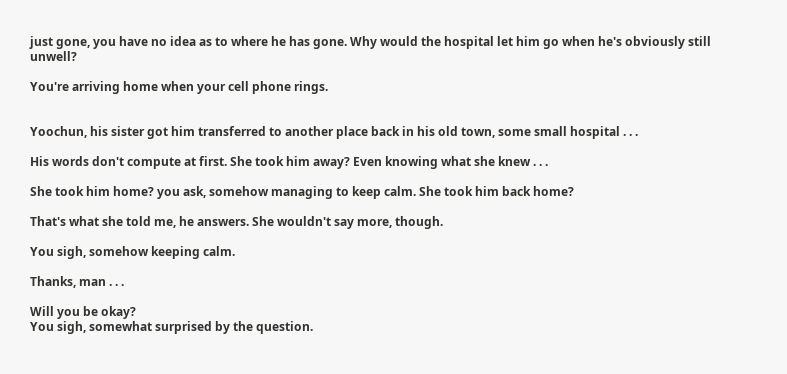just gone, you have no idea as to where he has gone. Why would the hospital let him go when he's obviously still unwell?

You're arriving home when your cell phone rings.


Yoochun, his sister got him transferred to another place back in his old town, some small hospital . . .

His words don't compute at first. She took him away? Even knowing what she knew . . .

She took him home? you ask, somehow managing to keep calm. She took him back home?

That's what she told me, he answers. She wouldn't say more, though.

You sigh, somehow keeping calm.

Thanks, man . . .

Will you be okay?
You sigh, somewhat surprised by the question.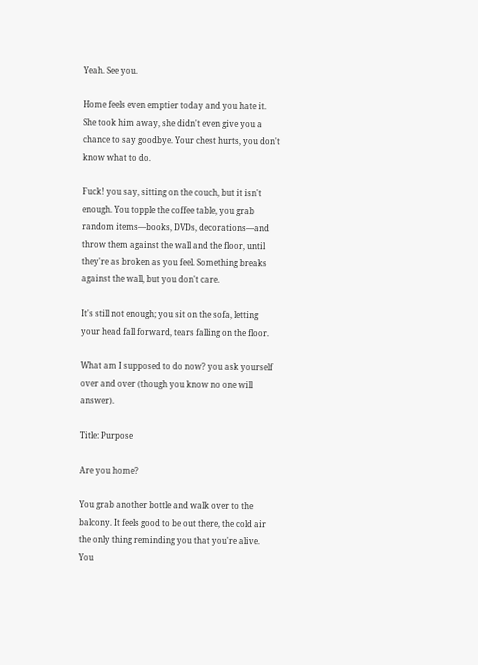Yeah. See you.

Home feels even emptier today and you hate it. She took him away, she didn't even give you a chance to say goodbye. Your chest hurts, you don't know what to do.

Fuck! you say, sitting on the couch, but it isn't enough. You topple the coffee table, you grab random items—books, DVDs, decorations—and throw them against the wall and the floor, until they're as broken as you feel. Something breaks against the wall, but you don't care.

It's still not enough; you sit on the sofa, letting your head fall forward, tears falling on the floor.

What am I supposed to do now? you ask yourself over and over (though you know no one will answer).

Title: Purpose

Are you home?

You grab another bottle and walk over to the balcony. It feels good to be out there, the cold air the only thing reminding you that you're alive. You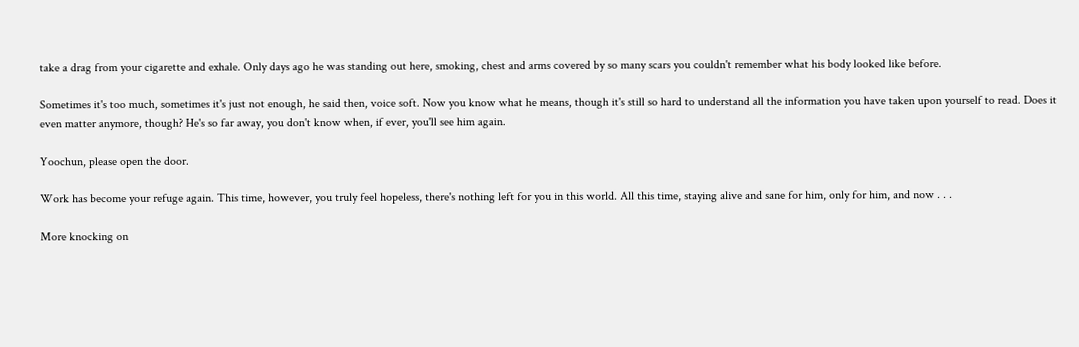take a drag from your cigarette and exhale. Only days ago he was standing out here, smoking, chest and arms covered by so many scars you couldn't remember what his body looked like before.

Sometimes it's too much, sometimes it's just not enough, he said then, voice soft. Now you know what he means, though it's still so hard to understand all the information you have taken upon yourself to read. Does it even matter anymore, though? He's so far away, you don't know when, if ever, you'll see him again.

Yoochun, please open the door.

Work has become your refuge again. This time, however, you truly feel hopeless, there's nothing left for you in this world. All this time, staying alive and sane for him, only for him, and now . . .

More knocking on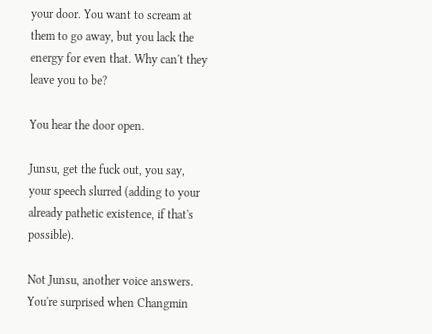your door. You want to scream at them to go away, but you lack the energy for even that. Why can't they leave you to be?

You hear the door open.

Junsu, get the fuck out, you say, your speech slurred (adding to your already pathetic existence, if that's possible).

Not Junsu, another voice answers. You're surprised when Changmin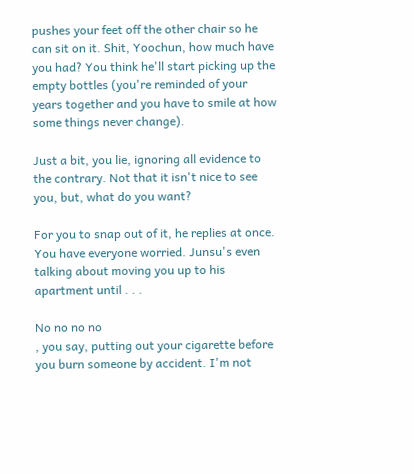pushes your feet off the other chair so he can sit on it. Shit, Yoochun, how much have you had? You think he'll start picking up the empty bottles (you're reminded of your years together and you have to smile at how some things never change).

Just a bit, you lie, ignoring all evidence to the contrary. Not that it isn't nice to see you, but, what do you want?

For you to snap out of it, he replies at once. You have everyone worried. Junsu's even talking about moving you up to his apartment until . . .

No no no no
, you say, putting out your cigarette before you burn someone by accident. I'm not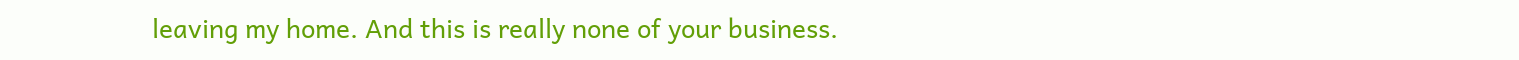leaving my home. And this is really none of your business.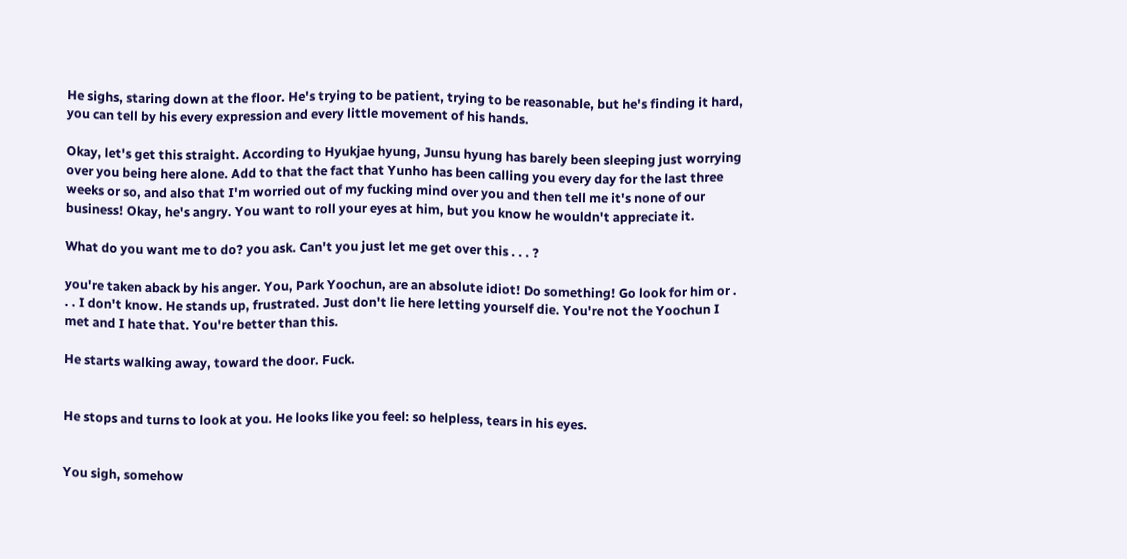He sighs, staring down at the floor. He's trying to be patient, trying to be reasonable, but he's finding it hard, you can tell by his every expression and every little movement of his hands.

Okay, let's get this straight. According to Hyukjae hyung, Junsu hyung has barely been sleeping just worrying over you being here alone. Add to that the fact that Yunho has been calling you every day for the last three weeks or so, and also that I'm worried out of my fucking mind over you and then tell me it's none of our business! Okay, he's angry. You want to roll your eyes at him, but you know he wouldn't appreciate it.

What do you want me to do? you ask. Can't you just let me get over this . . . ?

you're taken aback by his anger. You, Park Yoochun, are an absolute idiot! Do something! Go look for him or . . . I don't know. He stands up, frustrated. Just don't lie here letting yourself die. You're not the Yoochun I met and I hate that. You're better than this.

He starts walking away, toward the door. Fuck.


He stops and turns to look at you. He looks like you feel: so helpless, tears in his eyes.


You sigh, somehow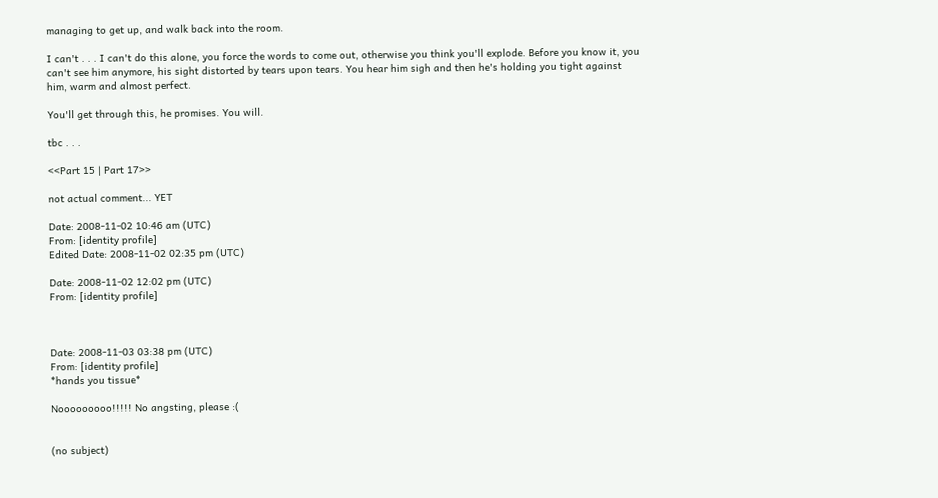managing to get up, and walk back into the room.

I can't . . . I can't do this alone, you force the words to come out, otherwise you think you'll explode. Before you know it, you can't see him anymore, his sight distorted by tears upon tears. You hear him sigh and then he's holding you tight against him, warm and almost perfect.

You'll get through this, he promises. You will.

tbc . . .

<<Part 15 | Part 17>>

not actual comment... YET

Date: 2008-11-02 10:46 am (UTC)
From: [identity profile]
Edited Date: 2008-11-02 02:35 pm (UTC)

Date: 2008-11-02 12:02 pm (UTC)
From: [identity profile]



Date: 2008-11-03 03:38 pm (UTC)
From: [identity profile]
*hands you tissue*

Nooooooooo!!!!! No angsting, please :(


(no subject)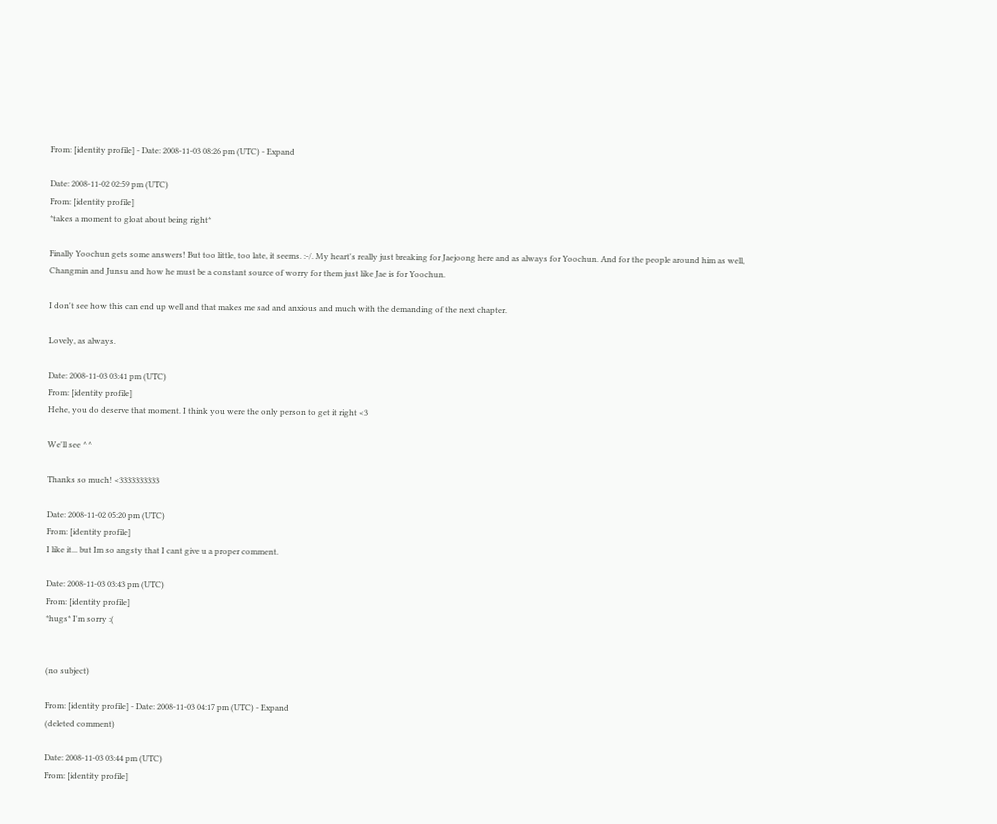From: [identity profile] - Date: 2008-11-03 08:26 pm (UTC) - Expand

Date: 2008-11-02 02:59 pm (UTC)
From: [identity profile]
*takes a moment to gloat about being right*

Finally Yoochun gets some answers! But too little, too late, it seems. :-/. My heart's really just breaking for Jaejoong here and as always for Yoochun. And for the people around him as well, Changmin and Junsu and how he must be a constant source of worry for them just like Jae is for Yoochun.

I don't see how this can end up well and that makes me sad and anxious and much with the demanding of the next chapter.

Lovely, as always.

Date: 2008-11-03 03:41 pm (UTC)
From: [identity profile]
Hehe, you do deserve that moment. I think you were the only person to get it right <3

We'll see ^^

Thanks so much! <3333333333

Date: 2008-11-02 05:20 pm (UTC)
From: [identity profile]
I like it... but Im so angsty that I cant give u a proper comment.

Date: 2008-11-03 03:43 pm (UTC)
From: [identity profile]
*hugs* I'm sorry :(


(no subject)

From: [identity profile] - Date: 2008-11-03 04:17 pm (UTC) - Expand
(deleted comment)

Date: 2008-11-03 03:44 pm (UTC)
From: [identity profile]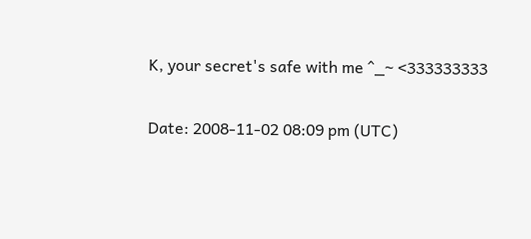K, your secret's safe with me ^_~ <333333333

Date: 2008-11-02 08:09 pm (UTC)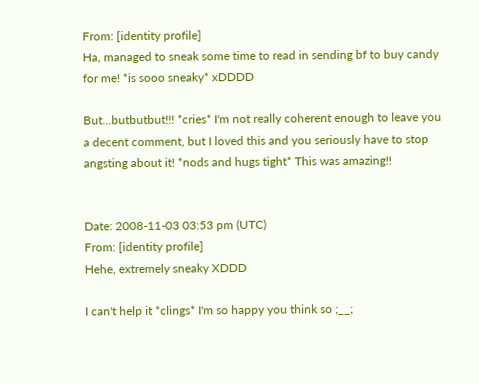From: [identity profile]
Ha, managed to sneak some time to read in sending bf to buy candy for me! *is sooo sneaky* xDDDD

But...butbutbut!!! *cries* I'm not really coherent enough to leave you a decent comment, but I loved this and you seriously have to stop angsting about it! *nods and hugs tight* This was amazing!!


Date: 2008-11-03 03:53 pm (UTC)
From: [identity profile]
Hehe, extremely sneaky XDDD

I can't help it *clings* I'm so happy you think so ;__;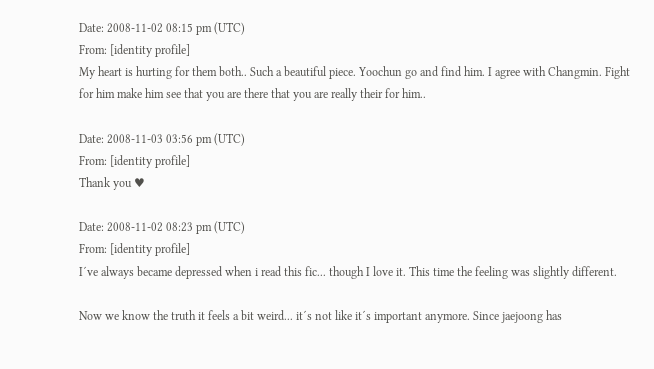Date: 2008-11-02 08:15 pm (UTC)
From: [identity profile]
My heart is hurting for them both.. Such a beautiful piece. Yoochun go and find him. I agree with Changmin. Fight for him make him see that you are there that you are really their for him..

Date: 2008-11-03 03:56 pm (UTC)
From: [identity profile]
Thank you ♥

Date: 2008-11-02 08:23 pm (UTC)
From: [identity profile]
I´ve always became depressed when i read this fic... though I love it. This time the feeling was slightly different.

Now we know the truth it feels a bit weird... it´s not like it´s important anymore. Since jaejoong has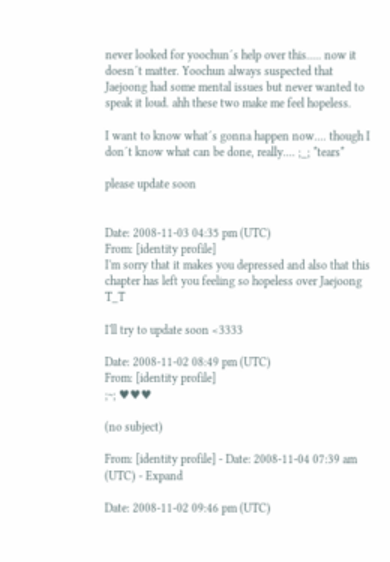never looked for yoochun´s help over this..... now it doesn´t matter. Yoochun always suspected that Jaejoong had some mental issues but never wanted to speak it loud. ahh these two make me feel hopeless.

I want to know what´s gonna happen now.... though I don´t know what can be done, really.... ;_; *tears*

please update soon


Date: 2008-11-03 04:35 pm (UTC)
From: [identity profile]
I'm sorry that it makes you depressed and also that this chapter has left you feeling so hopeless over Jaejoong T_T

I'll try to update soon <3333

Date: 2008-11-02 08:49 pm (UTC)
From: [identity profile]
;~; ♥♥♥

(no subject)

From: [identity profile] - Date: 2008-11-04 07:39 am (UTC) - Expand

Date: 2008-11-02 09:46 pm (UTC)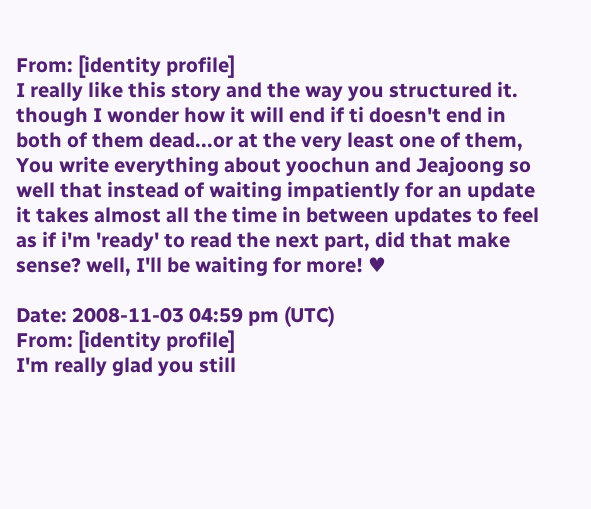From: [identity profile]
I really like this story and the way you structured it. though I wonder how it will end if ti doesn't end in both of them dead...or at the very least one of them, You write everything about yoochun and Jeajoong so well that instead of waiting impatiently for an update it takes almost all the time in between updates to feel as if i'm 'ready' to read the next part, did that make sense? well, I'll be waiting for more! ♥

Date: 2008-11-03 04:59 pm (UTC)
From: [identity profile]
I'm really glad you still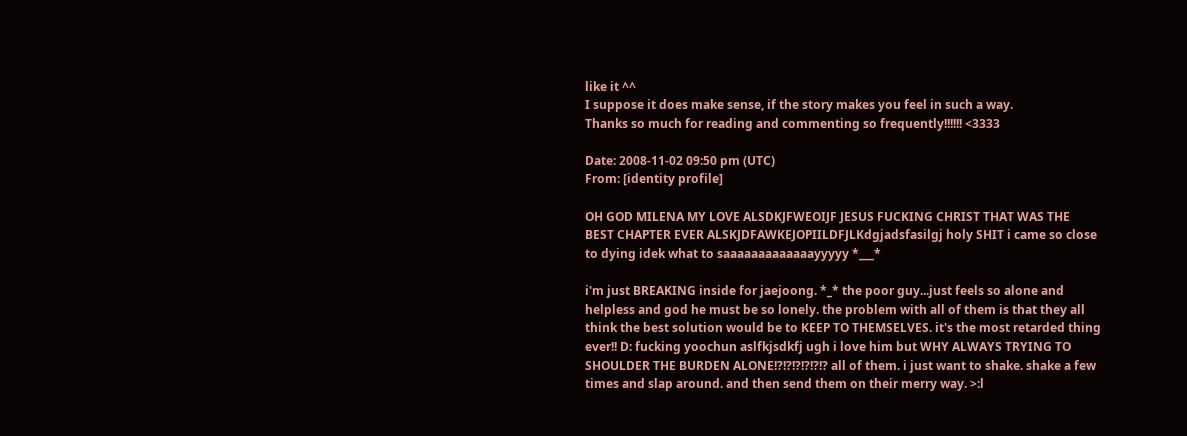like it ^^
I suppose it does make sense, if the story makes you feel in such a way.
Thanks so much for reading and commenting so frequently!!!!!! <3333

Date: 2008-11-02 09:50 pm (UTC)
From: [identity profile]

OH GOD MILENA MY LOVE ALSDKJFWEOIJF JESUS FUCKING CHRIST THAT WAS THE BEST CHAPTER EVER ALSKJDFAWKEJOPIILDFJLKdgjadsfasilgj holy SHIT i came so close to dying idek what to saaaaaaaaaaaaayyyyy *___*

i'm just BREAKING inside for jaejoong. *_* the poor guy...just feels so alone and helpless and god he must be so lonely. the problem with all of them is that they all think the best solution would be to KEEP TO THEMSELVES. it's the most retarded thing ever!! D: fucking yoochun aslfkjsdkfj ugh i love him but WHY ALWAYS TRYING TO SHOULDER THE BURDEN ALONE!?!?!?!?!?!? all of them. i just want to shake. shake a few times and slap around. and then send them on their merry way. >:l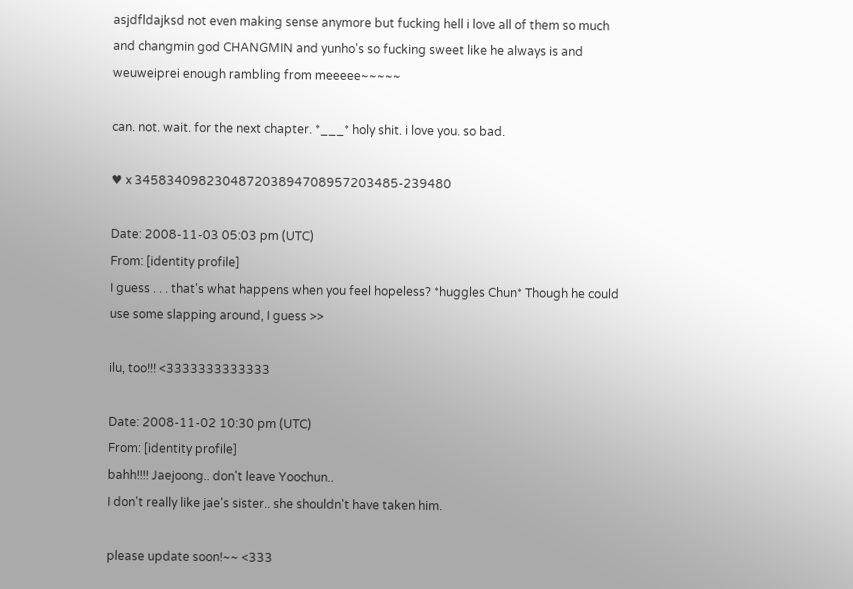asjdfldajksd not even making sense anymore but fucking hell i love all of them so much and changmin god CHANGMIN and yunho's so fucking sweet like he always is and weuweiprei enough rambling from meeeee~~~~~

can. not. wait. for the next chapter. *___* holy shit. i love you. so bad.

♥ x 345834098230487203894708957203485-239480

Date: 2008-11-03 05:03 pm (UTC)
From: [identity profile]
I guess . . . that's what happens when you feel hopeless? *huggles Chun* Though he could use some slapping around, I guess >>

ilu, too!!! <3333333333333

Date: 2008-11-02 10:30 pm (UTC)
From: [identity profile]
bahh!!!! Jaejoong.. don't leave Yoochun..
I don't really like jae's sister.. she shouldn't have taken him.

please update soon!~~ <333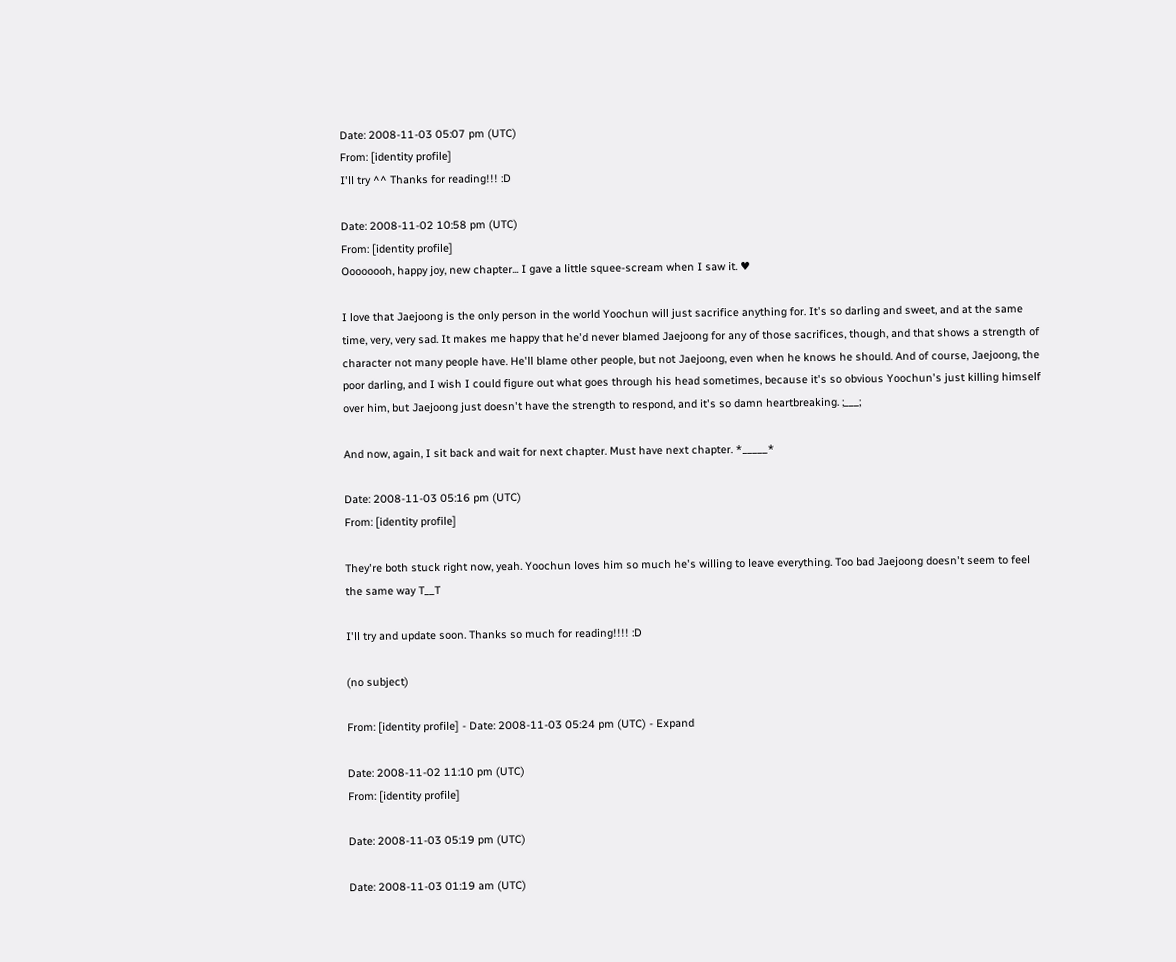Date: 2008-11-03 05:07 pm (UTC)
From: [identity profile]
I'll try ^^ Thanks for reading!!! :D

Date: 2008-11-02 10:58 pm (UTC)
From: [identity profile]
Oooooooh, happy joy, new chapter... I gave a little squee-scream when I saw it. ♥

I love that Jaejoong is the only person in the world Yoochun will just sacrifice anything for. It's so darling and sweet, and at the same time, very, very sad. It makes me happy that he'd never blamed Jaejoong for any of those sacrifices, though, and that shows a strength of character not many people have. He'll blame other people, but not Jaejoong, even when he knows he should. And of course, Jaejoong, the poor darling, and I wish I could figure out what goes through his head sometimes, because it's so obvious Yoochun's just killing himself over him, but Jaejoong just doesn't have the strength to respond, and it's so damn heartbreaking. ;___;

And now, again, I sit back and wait for next chapter. Must have next chapter. *_____*

Date: 2008-11-03 05:16 pm (UTC)
From: [identity profile]

They're both stuck right now, yeah. Yoochun loves him so much he's willing to leave everything. Too bad Jaejoong doesn't seem to feel the same way T__T

I'll try and update soon. Thanks so much for reading!!!! :D

(no subject)

From: [identity profile] - Date: 2008-11-03 05:24 pm (UTC) - Expand

Date: 2008-11-02 11:10 pm (UTC)
From: [identity profile]

Date: 2008-11-03 05:19 pm (UTC)

Date: 2008-11-03 01:19 am (UTC)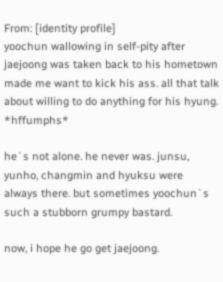From: [identity profile]
yoochun wallowing in self-pity after jaejoong was taken back to his hometown made me want to kick his ass. all that talk about willing to do anything for his hyung. *hffumphs*

he`s not alone. he never was. junsu, yunho, changmin and hyuksu were always there. but sometimes yoochun`s such a stubborn grumpy bastard.

now, i hope he go get jaejoong.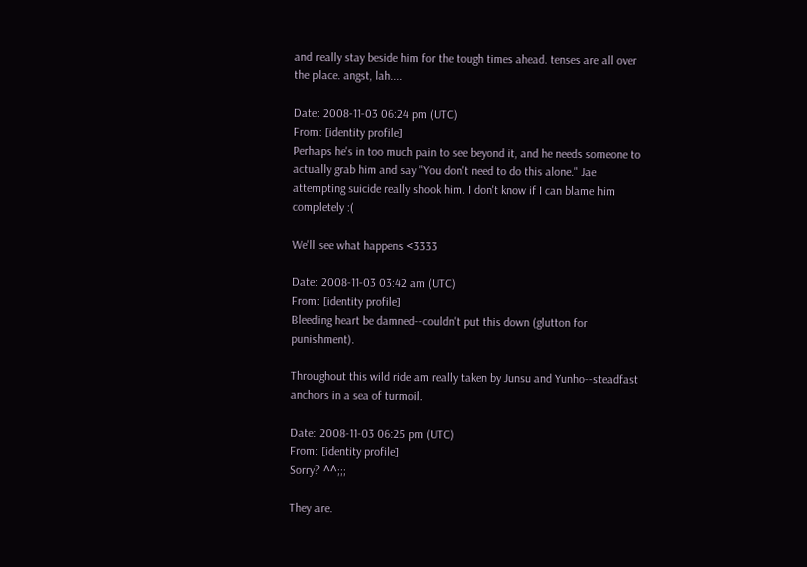and really stay beside him for the tough times ahead. tenses are all over the place. angst, lah....

Date: 2008-11-03 06:24 pm (UTC)
From: [identity profile]
Perhaps he's in too much pain to see beyond it, and he needs someone to actually grab him and say "You don't need to do this alone." Jae attempting suicide really shook him. I don't know if I can blame him completely :(

We'll see what happens <3333

Date: 2008-11-03 03:42 am (UTC)
From: [identity profile]
Bleeding heart be damned--couldn't put this down (glutton for punishment).

Throughout this wild ride am really taken by Junsu and Yunho--steadfast anchors in a sea of turmoil.

Date: 2008-11-03 06:25 pm (UTC)
From: [identity profile]
Sorry? ^^;;;

They are.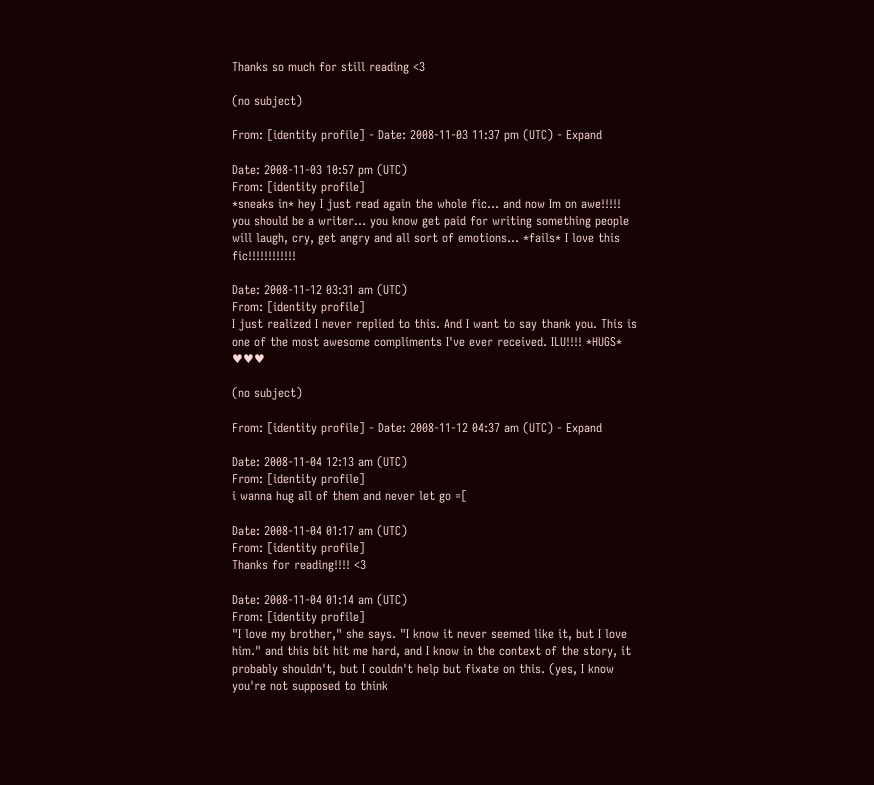Thanks so much for still reading <3

(no subject)

From: [identity profile] - Date: 2008-11-03 11:37 pm (UTC) - Expand

Date: 2008-11-03 10:57 pm (UTC)
From: [identity profile]
*sneaks in* hey I just read again the whole fic... and now Im on awe!!!!!
you should be a writer... you know get paid for writing something people will laugh, cry, get angry and all sort of emotions... *fails* I love this fic!!!!!!!!!!!!

Date: 2008-11-12 03:31 am (UTC)
From: [identity profile]
I just realized I never replied to this. And I want to say thank you. This is one of the most awesome compliments I've ever received. ILU!!!! *HUGS* ♥♥♥

(no subject)

From: [identity profile] - Date: 2008-11-12 04:37 am (UTC) - Expand

Date: 2008-11-04 12:13 am (UTC)
From: [identity profile]
i wanna hug all of them and never let go =[

Date: 2008-11-04 01:17 am (UTC)
From: [identity profile]
Thanks for reading!!!! <3

Date: 2008-11-04 01:14 am (UTC)
From: [identity profile]
"I love my brother," she says. "I know it never seemed like it, but I love him." and this bit hit me hard, and I know in the context of the story, it probably shouldn't, but I couldn't help but fixate on this. (yes, I know you're not supposed to think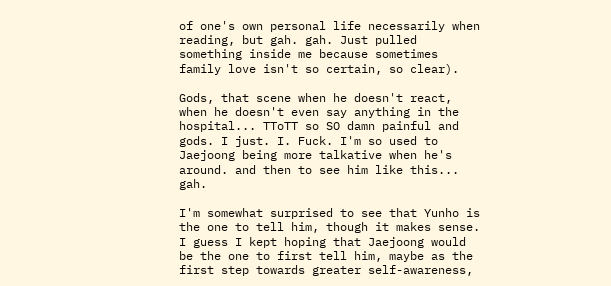of one's own personal life necessarily when reading, but gah. gah. Just pulled something inside me because sometimes family love isn't so certain, so clear).

Gods, that scene when he doesn't react, when he doesn't even say anything in the hospital... TToTT so SO damn painful and gods. I just. I. Fuck. I'm so used to Jaejoong being more talkative when he's around. and then to see him like this... gah.

I'm somewhat surprised to see that Yunho is the one to tell him, though it makes sense. I guess I kept hoping that Jaejoong would be the one to first tell him, maybe as the first step towards greater self-awareness,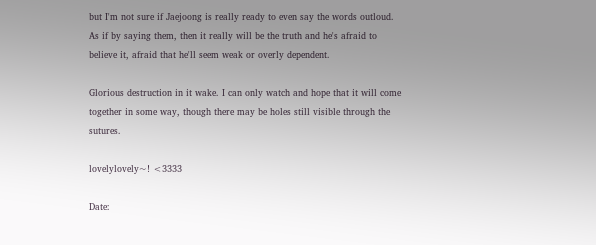but I'm not sure if Jaejoong is really ready to even say the words outloud. As if by saying them, then it really will be the truth and he's afraid to believe it, afraid that he'll seem weak or overly dependent.

Glorious destruction in it wake. I can only watch and hope that it will come together in some way, though there may be holes still visible through the sutures.

lovelylovely~! <3333

Date: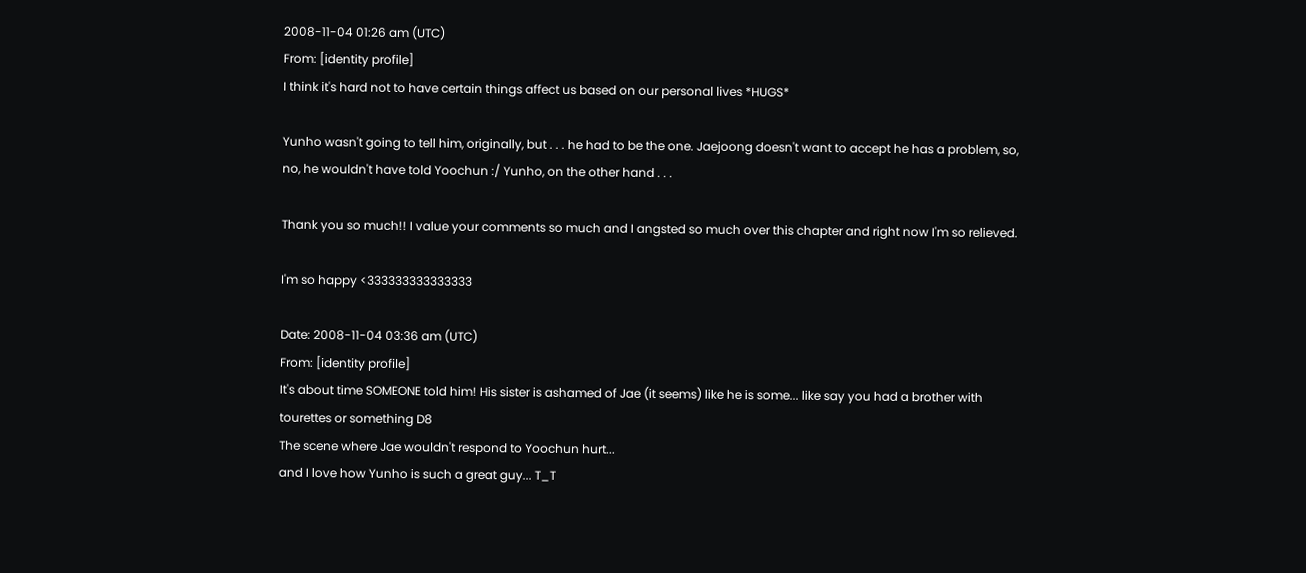2008-11-04 01:26 am (UTC)
From: [identity profile]
I think it's hard not to have certain things affect us based on our personal lives *HUGS*

Yunho wasn't going to tell him, originally, but . . . he had to be the one. Jaejoong doesn't want to accept he has a problem, so, no, he wouldn't have told Yoochun :/ Yunho, on the other hand . . .

Thank you so much!! I value your comments so much and I angsted so much over this chapter and right now I'm so relieved.

I'm so happy <333333333333333

Date: 2008-11-04 03:36 am (UTC)
From: [identity profile]
It's about time SOMEONE told him! His sister is ashamed of Jae (it seems) like he is some... like say you had a brother with tourettes or something D8
The scene where Jae wouldn't respond to Yoochun hurt...
and I love how Yunho is such a great guy... T_T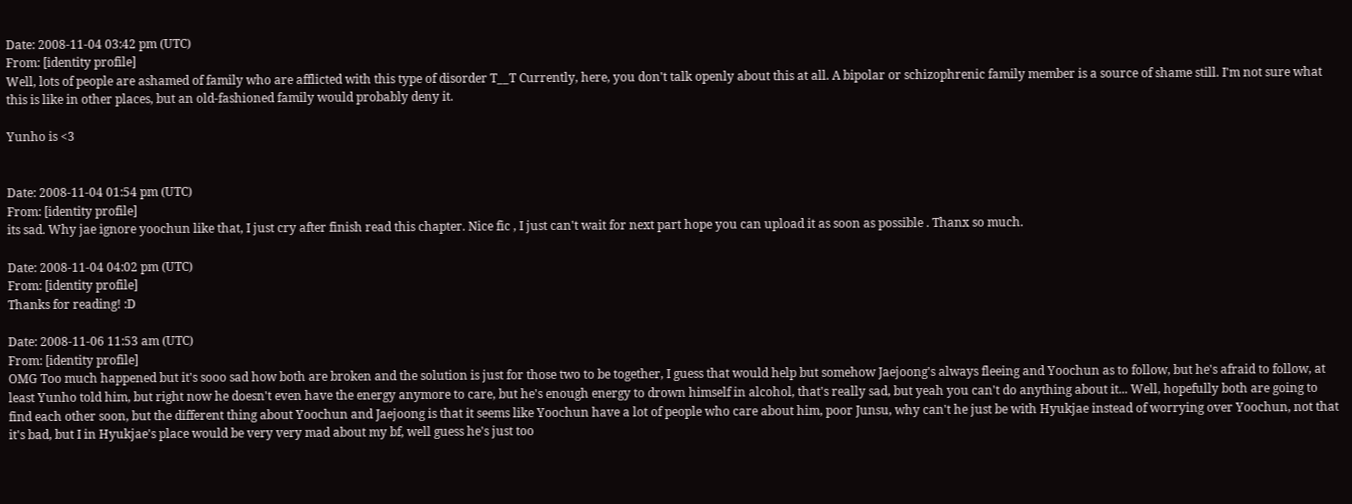Date: 2008-11-04 03:42 pm (UTC)
From: [identity profile]
Well, lots of people are ashamed of family who are afflicted with this type of disorder T__T Currently, here, you don't talk openly about this at all. A bipolar or schizophrenic family member is a source of shame still. I'm not sure what this is like in other places, but an old-fashioned family would probably deny it.

Yunho is <3


Date: 2008-11-04 01:54 pm (UTC)
From: [identity profile]
its sad. Why jae ignore yoochun like that, I just cry after finish read this chapter. Nice fic , I just can't wait for next part hope you can upload it as soon as possible . Thanx so much.

Date: 2008-11-04 04:02 pm (UTC)
From: [identity profile]
Thanks for reading! :D

Date: 2008-11-06 11:53 am (UTC)
From: [identity profile]
OMG Too much happened but it's sooo sad how both are broken and the solution is just for those two to be together, I guess that would help but somehow Jaejoong's always fleeing and Yoochun as to follow, but he's afraid to follow, at least Yunho told him, but right now he doesn't even have the energy anymore to care, but he's enough energy to drown himself in alcohol, that's really sad, but yeah you can't do anything about it... Well, hopefully both are going to find each other soon, but the different thing about Yoochun and Jaejoong is that it seems like Yoochun have a lot of people who care about him, poor Junsu, why can't he just be with Hyukjae instead of worrying over Yoochun, not that it's bad, but I in Hyukjae's place would be very very mad about my bf, well guess he's just too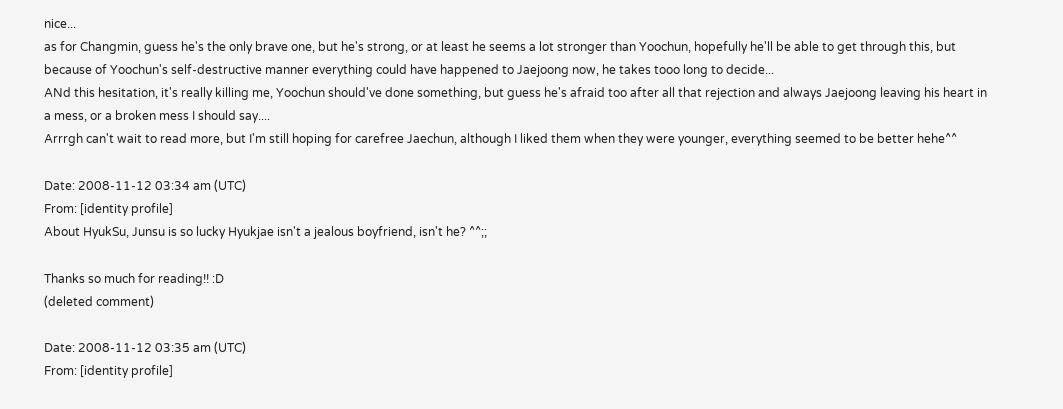nice...
as for Changmin, guess he's the only brave one, but he's strong, or at least he seems a lot stronger than Yoochun, hopefully he'll be able to get through this, but because of Yoochun's self-destructive manner everything could have happened to Jaejoong now, he takes tooo long to decide...
ANd this hesitation, it's really killing me, Yoochun should've done something, but guess he's afraid too after all that rejection and always Jaejoong leaving his heart in a mess, or a broken mess I should say....
Arrrgh can't wait to read more, but I'm still hoping for carefree Jaechun, although I liked them when they were younger, everything seemed to be better hehe^^

Date: 2008-11-12 03:34 am (UTC)
From: [identity profile]
About HyukSu, Junsu is so lucky Hyukjae isn't a jealous boyfriend, isn't he? ^^;;

Thanks so much for reading!! :D
(deleted comment)

Date: 2008-11-12 03:35 am (UTC)
From: [identity profile]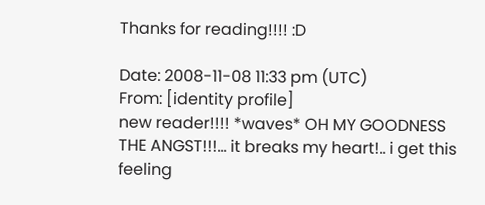Thanks for reading!!!! :D

Date: 2008-11-08 11:33 pm (UTC)
From: [identity profile]
new reader!!!! *waves* OH MY GOODNESS THE ANGST!!!... it breaks my heart!.. i get this feeling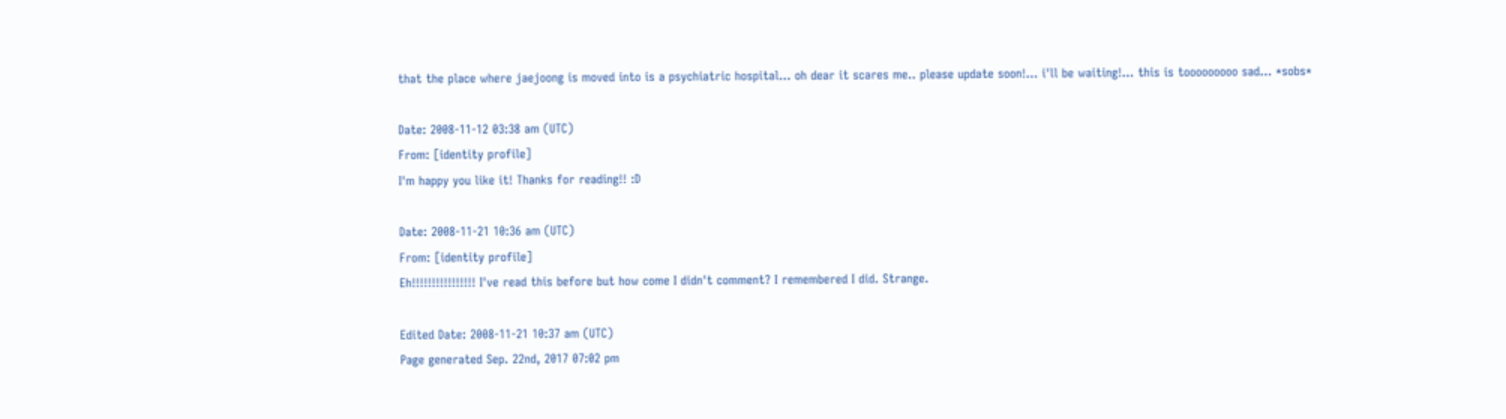that the place where jaejoong is moved into is a psychiatric hospital... oh dear it scares me.. please update soon!... i'll be waiting!... this is tooooooooo sad... *sobs*

Date: 2008-11-12 03:38 am (UTC)
From: [identity profile]
I'm happy you like it! Thanks for reading!! :D

Date: 2008-11-21 10:36 am (UTC)
From: [identity profile]
Eh!!!!!!!!!!!!!!!! I've read this before but how come I didn't comment? I remembered I did. Strange.

Edited Date: 2008-11-21 10:37 am (UTC)
Page generated Sep. 22nd, 2017 07:02 pm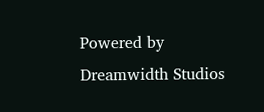Powered by Dreamwidth Studios